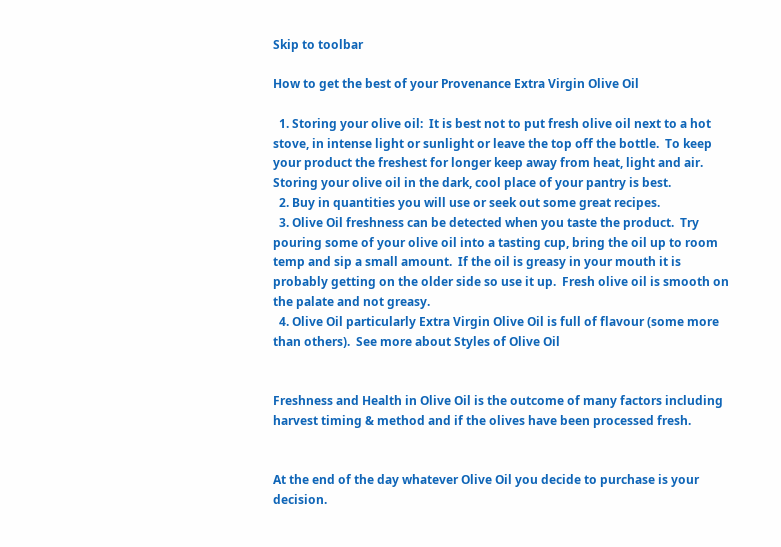Skip to toolbar

How to get the best of your Provenance Extra Virgin Olive Oil

  1. Storing your olive oil:  It is best not to put fresh olive oil next to a hot stove, in intense light or sunlight or leave the top off the bottle.  To keep your product the freshest for longer keep away from heat, light and air.  Storing your olive oil in the dark, cool place of your pantry is best.
  2. Buy in quantities you will use or seek out some great recipes.
  3. Olive Oil freshness can be detected when you taste the product.  Try pouring some of your olive oil into a tasting cup, bring the oil up to room temp and sip a small amount.  If the oil is greasy in your mouth it is probably getting on the older side so use it up.  Fresh olive oil is smooth on the palate and not greasy.
  4. Olive Oil particularly Extra Virgin Olive Oil is full of flavour (some more than others).  See more about Styles of Olive Oil


Freshness and Health in Olive Oil is the outcome of many factors including harvest timing & method and if the olives have been processed fresh.


At the end of the day whatever Olive Oil you decide to purchase is your decision.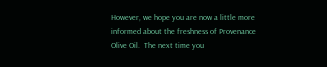However, we hope you are now a little more informed about the freshness of Provenance Olive Oil.  The next time you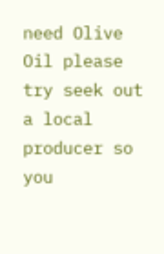need Olive Oil please try seek out a local producer so you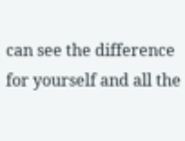can see the difference for yourself and all the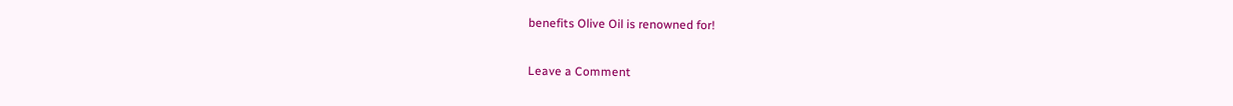benefits Olive Oil is renowned for!

Leave a Comment